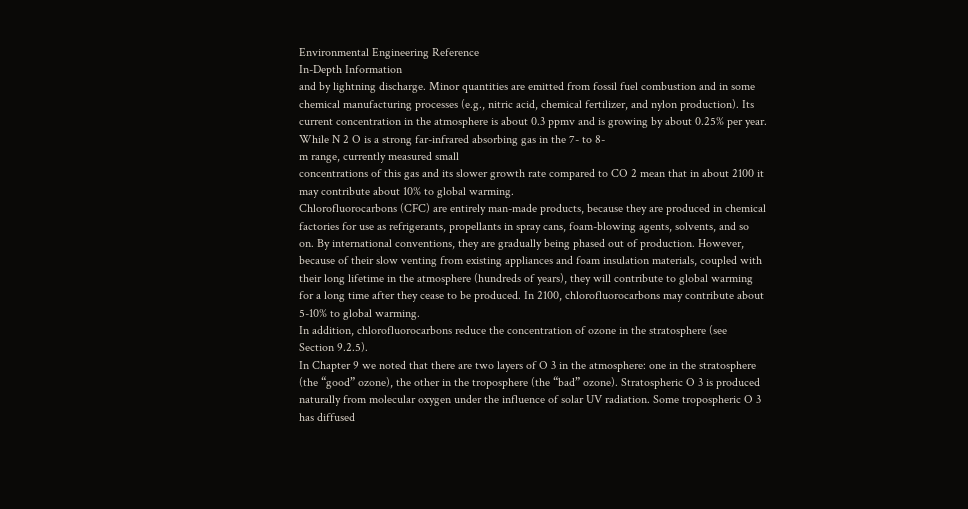Environmental Engineering Reference
In-Depth Information
and by lightning discharge. Minor quantities are emitted from fossil fuel combustion and in some
chemical manufacturing processes (e.g., nitric acid, chemical fertilizer, and nylon production). Its
current concentration in the atmosphere is about 0.3 ppmv and is growing by about 0.25% per year.
While N 2 O is a strong far-infrared absorbing gas in the 7- to 8-
m range, currently measured small
concentrations of this gas and its slower growth rate compared to CO 2 mean that in about 2100 it
may contribute about 10% to global warming.
Chlorofluorocarbons (CFC) are entirely man-made products, because they are produced in chemical
factories for use as refrigerants, propellants in spray cans, foam-blowing agents, solvents, and so
on. By international conventions, they are gradually being phased out of production. However,
because of their slow venting from existing appliances and foam insulation materials, coupled with
their long lifetime in the atmosphere (hundreds of years), they will contribute to global warming
for a long time after they cease to be produced. In 2100, chlorofluorocarbons may contribute about
5-10% to global warming.
In addition, chlorofluorocarbons reduce the concentration of ozone in the stratosphere (see
Section 9.2.5).
In Chapter 9 we noted that there are two layers of O 3 in the atmosphere: one in the stratosphere
(the “good” ozone), the other in the troposphere (the “bad” ozone). Stratospheric O 3 is produced
naturally from molecular oxygen under the influence of solar UV radiation. Some tropospheric O 3
has diffused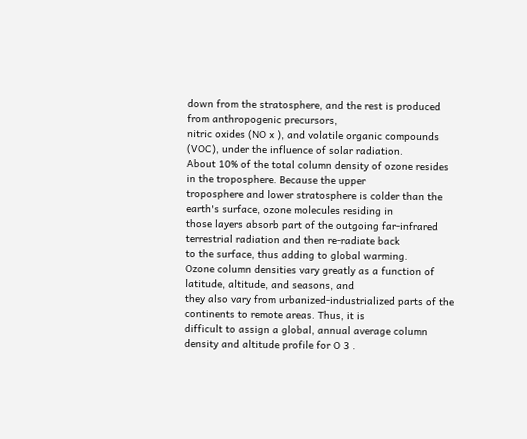down from the stratosphere, and the rest is produced from anthropogenic precursors,
nitric oxides (NO x ), and volatile organic compounds (VOC), under the influence of solar radiation.
About 10% of the total column density of ozone resides in the troposphere. Because the upper
troposphere and lower stratosphere is colder than the earth's surface, ozone molecules residing in
those layers absorb part of the outgoing far-infrared terrestrial radiation and then re-radiate back
to the surface, thus adding to global warming.
Ozone column densities vary greatly as a function of latitude, altitude, and seasons, and
they also vary from urbanized-industrialized parts of the continents to remote areas. Thus, it is
difficult to assign a global, annual average column density and altitude profile for O 3 .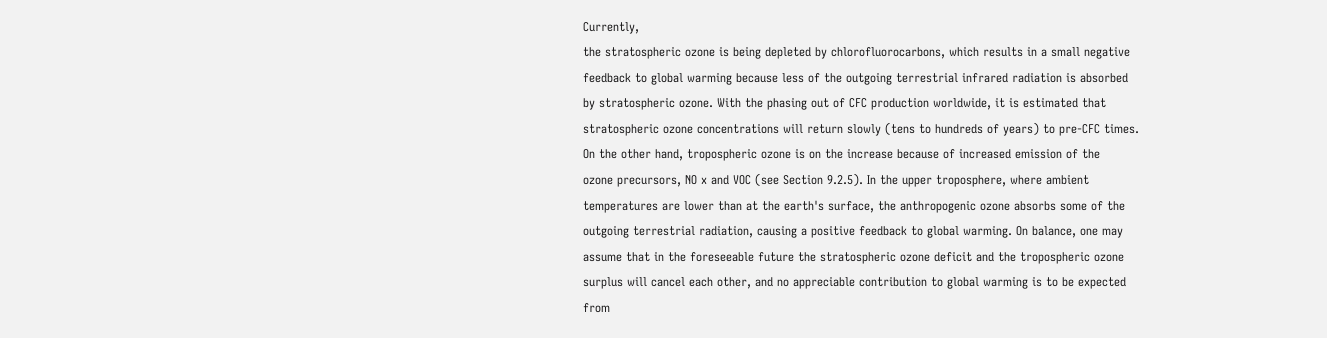Currently,
the stratospheric ozone is being depleted by chlorofluorocarbons, which results in a small negative
feedback to global warming because less of the outgoing terrestrial infrared radiation is absorbed
by stratospheric ozone. With the phasing out of CFC production worldwide, it is estimated that
stratospheric ozone concentrations will return slowly (tens to hundreds of years) to pre-CFC times.
On the other hand, tropospheric ozone is on the increase because of increased emission of the
ozone precursors, NO x and VOC (see Section 9.2.5). In the upper troposphere, where ambient
temperatures are lower than at the earth's surface, the anthropogenic ozone absorbs some of the
outgoing terrestrial radiation, causing a positive feedback to global warming. On balance, one may
assume that in the foreseeable future the stratospheric ozone deficit and the tropospheric ozone
surplus will cancel each other, and no appreciable contribution to global warming is to be expected
from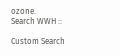ozone.
Search WWH ::

Custom Search